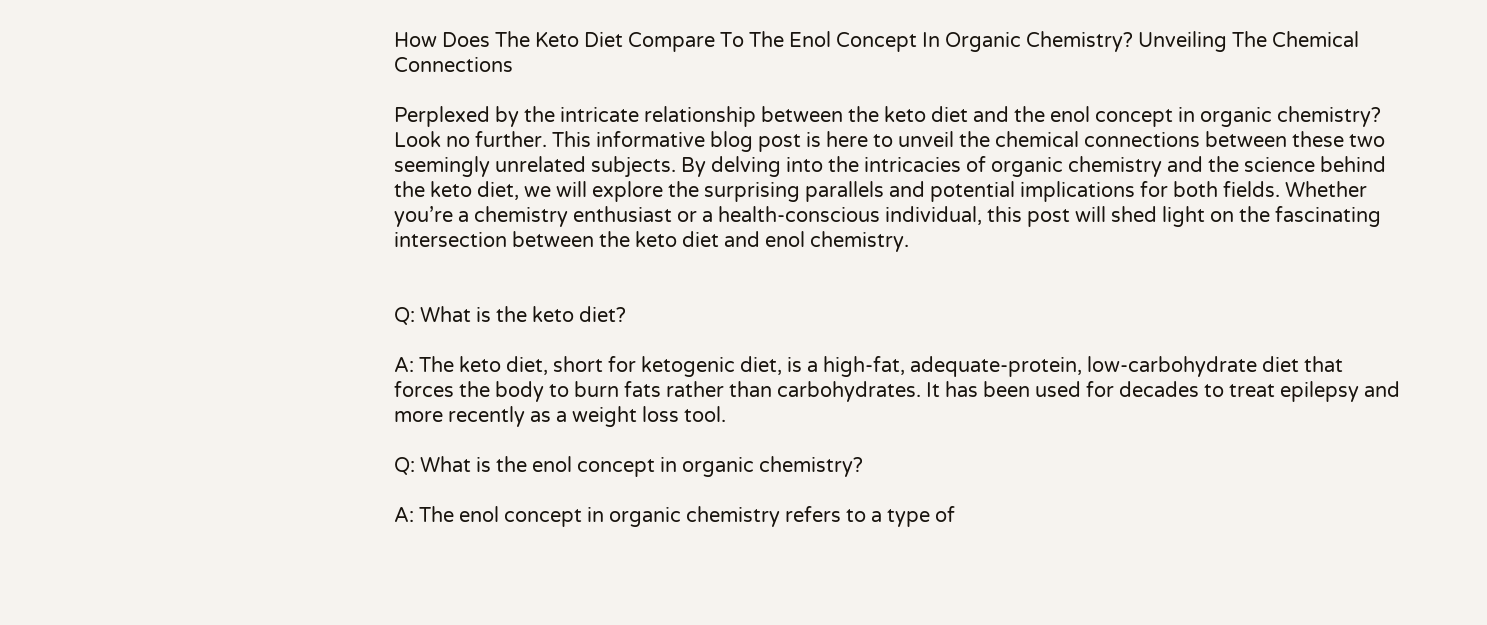How Does The Keto Diet Compare To The Enol Concept In Organic Chemistry? Unveiling The Chemical Connections

Perplexed by the intricate relationship between the keto diet and the enol concept in organic chemistry? Look no further. This informative blog post is here to unveil the chemical connections between these two seemingly unrelated subjects. By delving into the intricacies of organic chemistry and the science behind the keto diet, we will explore the surprising parallels and potential implications for both fields. Whether you’re a chemistry enthusiast or a health-conscious individual, this post will shed light on the fascinating intersection between the keto diet and enol chemistry.


Q: What is the keto diet?

A: The keto diet, short for ketogenic diet, is a high-fat, adequate-protein, low-carbohydrate diet that forces the body to burn fats rather than carbohydrates. It has been used for decades to treat epilepsy and more recently as a weight loss tool.

Q: What is the enol concept in organic chemistry?

A: The enol concept in organic chemistry refers to a type of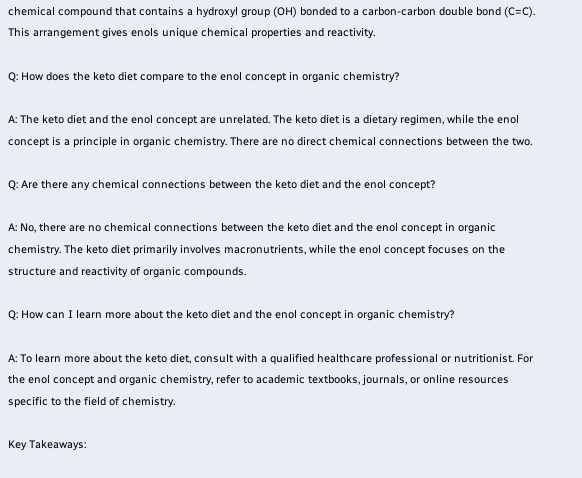chemical compound that contains a hydroxyl group (OH) bonded to a carbon-carbon double bond (C=C). This arrangement gives enols unique chemical properties and reactivity.

Q: How does the keto diet compare to the enol concept in organic chemistry?

A: The keto diet and the enol concept are unrelated. The keto diet is a dietary regimen, while the enol concept is a principle in organic chemistry. There are no direct chemical connections between the two.

Q: Are there any chemical connections between the keto diet and the enol concept?

A: No, there are no chemical connections between the keto diet and the enol concept in organic chemistry. The keto diet primarily involves macronutrients, while the enol concept focuses on the structure and reactivity of organic compounds.

Q: How can I learn more about the keto diet and the enol concept in organic chemistry?

A: To learn more about the keto diet, consult with a qualified healthcare professional or nutritionist. For the enol concept and organic chemistry, refer to academic textbooks, journals, or online resources specific to the field of chemistry.

Key Takeaways: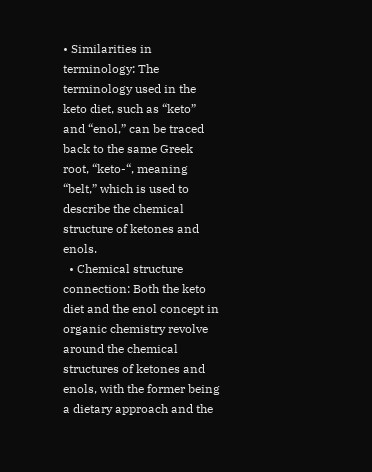• Similarities in terminology: The terminology used in the keto diet, such as “keto” and “enol,” can be traced back to the same Greek root, “keto-“, meaning “belt,” which is used to describe the chemical structure of ketones and enols.
  • Chemical structure connection: Both the keto diet and the enol concept in organic chemistry revolve around the chemical structures of ketones and enols, with the former being a dietary approach and the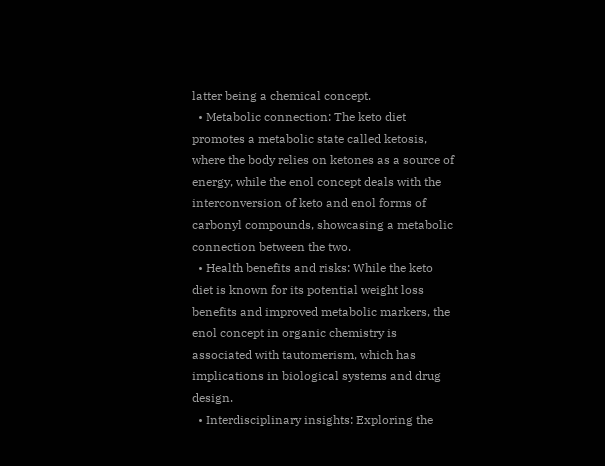latter being a chemical concept.
  • Metabolic connection: The keto diet promotes a metabolic state called ketosis, where the body relies on ketones as a source of energy, while the enol concept deals with the interconversion of keto and enol forms of carbonyl compounds, showcasing a metabolic connection between the two.
  • Health benefits and risks: While the keto diet is known for its potential weight loss benefits and improved metabolic markers, the enol concept in organic chemistry is associated with tautomerism, which has implications in biological systems and drug design.
  • Interdisciplinary insights: Exploring the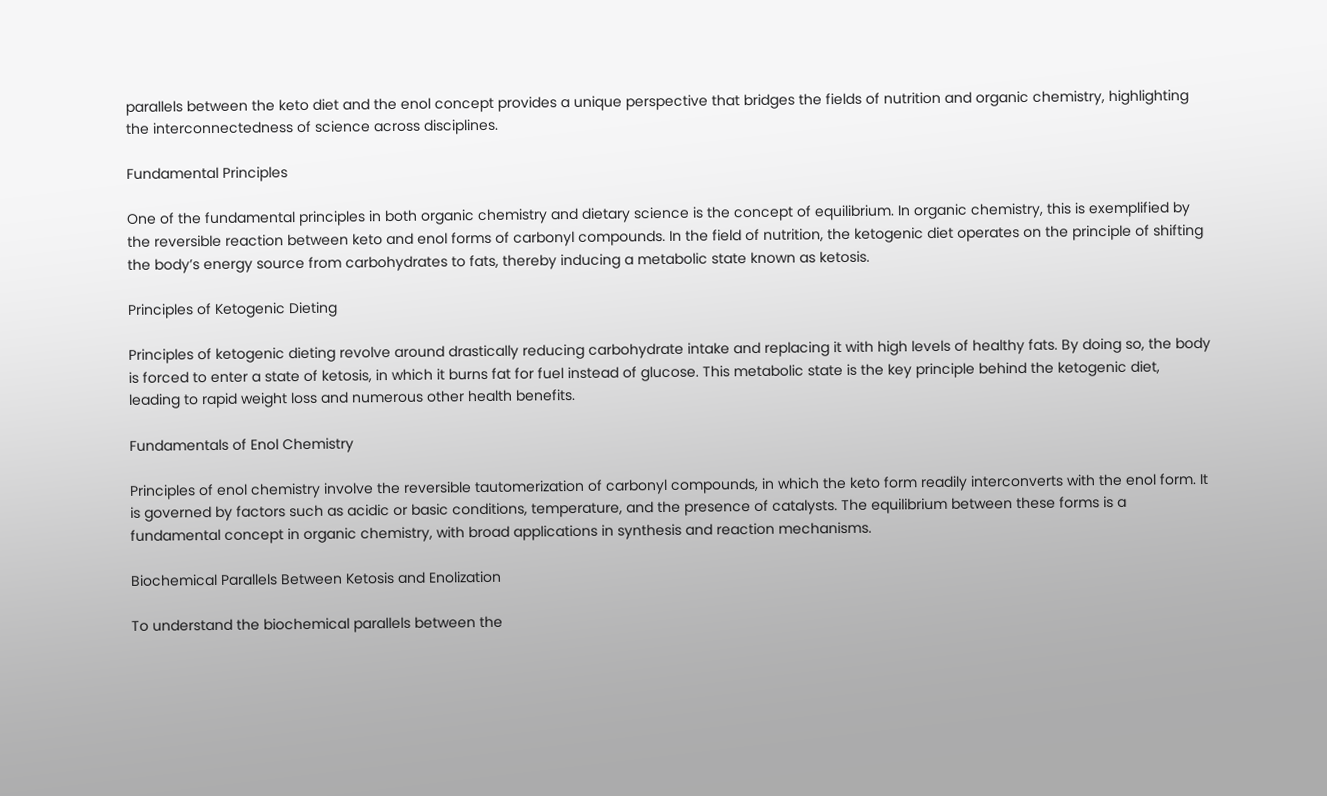parallels between the keto diet and the enol concept provides a unique perspective that bridges the fields of nutrition and organic chemistry, highlighting the interconnectedness of science across disciplines.

Fundamental Principles

One of the fundamental principles in both organic chemistry and dietary science is the concept of equilibrium. In organic chemistry, this is exemplified by the reversible reaction between keto and enol forms of carbonyl compounds. In the field of nutrition, the ketogenic diet operates on the principle of shifting the body’s energy source from carbohydrates to fats, thereby inducing a metabolic state known as ketosis.

Principles of Ketogenic Dieting

Principles of ketogenic dieting revolve around drastically reducing carbohydrate intake and replacing it with high levels of healthy fats. By doing so, the body is forced to enter a state of ketosis, in which it burns fat for fuel instead of glucose. This metabolic state is the key principle behind the ketogenic diet, leading to rapid weight loss and numerous other health benefits.

Fundamentals of Enol Chemistry

Principles of enol chemistry involve the reversible tautomerization of carbonyl compounds, in which the keto form readily interconverts with the enol form. It is governed by factors such as acidic or basic conditions, temperature, and the presence of catalysts. The equilibrium between these forms is a fundamental concept in organic chemistry, with broad applications in synthesis and reaction mechanisms.

Biochemical Parallels Between Ketosis and Enolization

To understand the biochemical parallels between the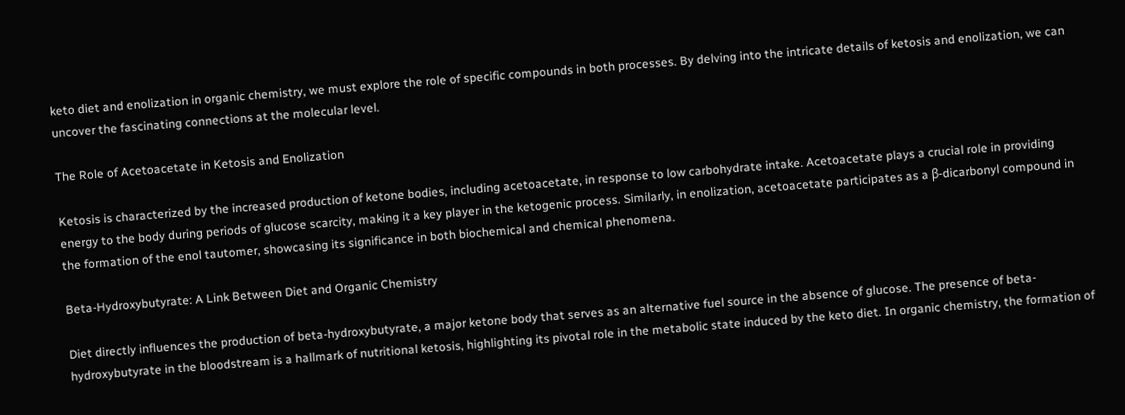keto diet and enolization in organic chemistry, we must explore the role of specific compounds in both processes. By delving into the intricate details of ketosis and enolization, we can uncover the fascinating connections at the molecular level.

The Role of Acetoacetate in Ketosis and Enolization

Ketosis is characterized by the increased production of ketone bodies, including acetoacetate, in response to low carbohydrate intake. Acetoacetate plays a crucial role in providing energy to the body during periods of glucose scarcity, making it a key player in the ketogenic process. Similarly, in enolization, acetoacetate participates as a β-dicarbonyl compound in the formation of the enol tautomer, showcasing its significance in both biochemical and chemical phenomena.

Beta-Hydroxybutyrate: A Link Between Diet and Organic Chemistry

Diet directly influences the production of beta-hydroxybutyrate, a major ketone body that serves as an alternative fuel source in the absence of glucose. The presence of beta-hydroxybutyrate in the bloodstream is a hallmark of nutritional ketosis, highlighting its pivotal role in the metabolic state induced by the keto diet. In organic chemistry, the formation of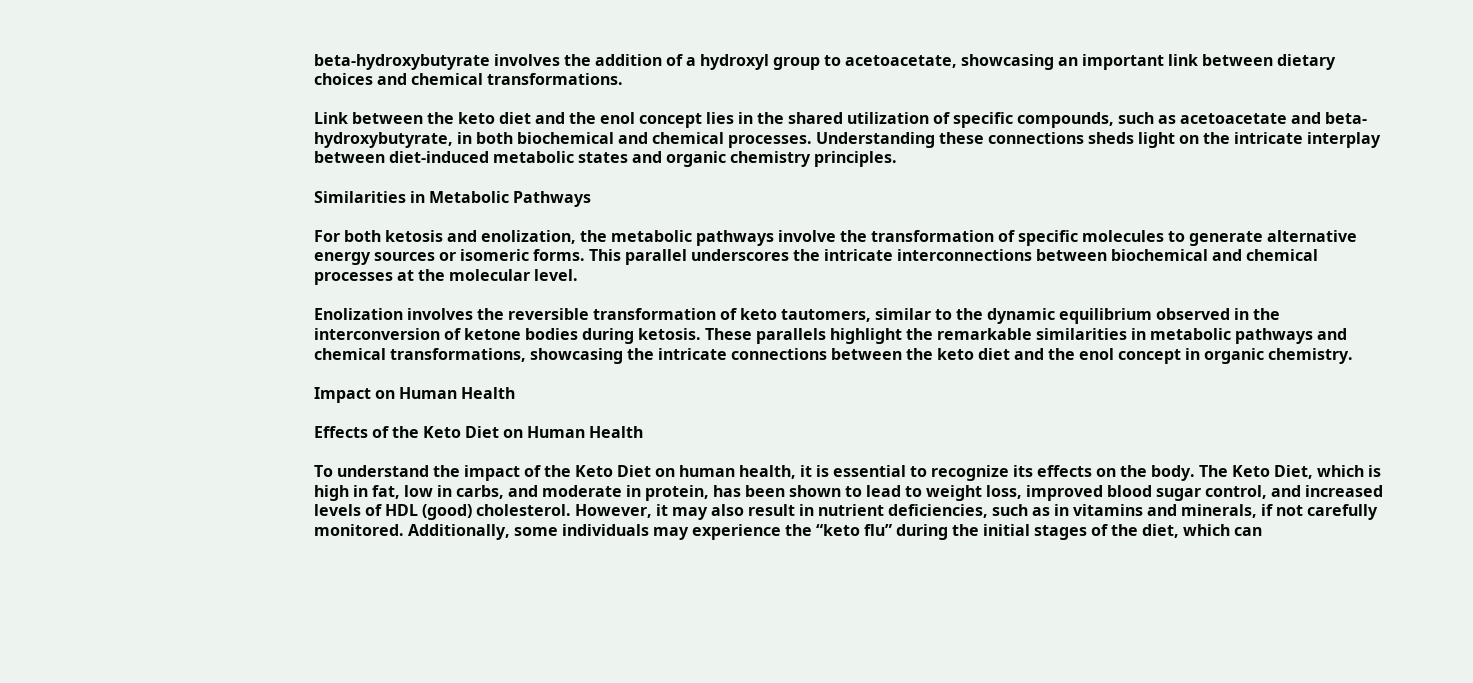beta-hydroxybutyrate involves the addition of a hydroxyl group to acetoacetate, showcasing an important link between dietary choices and chemical transformations.

Link between the keto diet and the enol concept lies in the shared utilization of specific compounds, such as acetoacetate and beta-hydroxybutyrate, in both biochemical and chemical processes. Understanding these connections sheds light on the intricate interplay between diet-induced metabolic states and organic chemistry principles.

Similarities in Metabolic Pathways

For both ketosis and enolization, the metabolic pathways involve the transformation of specific molecules to generate alternative energy sources or isomeric forms. This parallel underscores the intricate interconnections between biochemical and chemical processes at the molecular level.

Enolization involves the reversible transformation of keto tautomers, similar to the dynamic equilibrium observed in the interconversion of ketone bodies during ketosis. These parallels highlight the remarkable similarities in metabolic pathways and chemical transformations, showcasing the intricate connections between the keto diet and the enol concept in organic chemistry.

Impact on Human Health

Effects of the Keto Diet on Human Health

To understand the impact of the Keto Diet on human health, it is essential to recognize its effects on the body. The Keto Diet, which is high in fat, low in carbs, and moderate in protein, has been shown to lead to weight loss, improved blood sugar control, and increased levels of HDL (good) cholesterol. However, it may also result in nutrient deficiencies, such as in vitamins and minerals, if not carefully monitored. Additionally, some individuals may experience the “keto flu” during the initial stages of the diet, which can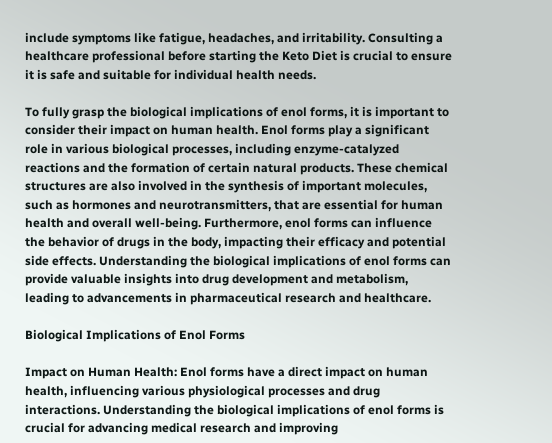include symptoms like fatigue, headaches, and irritability. Consulting a healthcare professional before starting the Keto Diet is crucial to ensure it is safe and suitable for individual health needs.

To fully grasp the biological implications of enol forms, it is important to consider their impact on human health. Enol forms play a significant role in various biological processes, including enzyme-catalyzed reactions and the formation of certain natural products. These chemical structures are also involved in the synthesis of important molecules, such as hormones and neurotransmitters, that are essential for human health and overall well-being. Furthermore, enol forms can influence the behavior of drugs in the body, impacting their efficacy and potential side effects. Understanding the biological implications of enol forms can provide valuable insights into drug development and metabolism, leading to advancements in pharmaceutical research and healthcare.

Biological Implications of Enol Forms

Impact on Human Health: Enol forms have a direct impact on human health, influencing various physiological processes and drug interactions. Understanding the biological implications of enol forms is crucial for advancing medical research and improving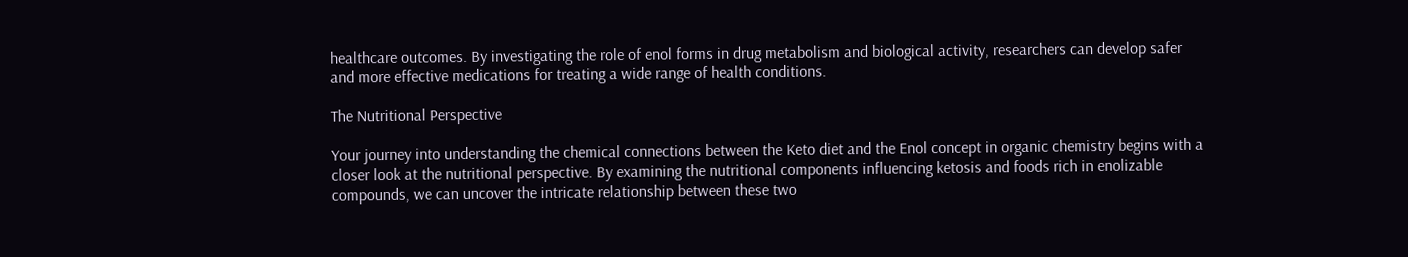healthcare outcomes. By investigating the role of enol forms in drug metabolism and biological activity, researchers can develop safer and more effective medications for treating a wide range of health conditions.

The Nutritional Perspective

Your journey into understanding the chemical connections between the Keto diet and the Enol concept in organic chemistry begins with a closer look at the nutritional perspective. By examining the nutritional components influencing ketosis and foods rich in enolizable compounds, we can uncover the intricate relationship between these two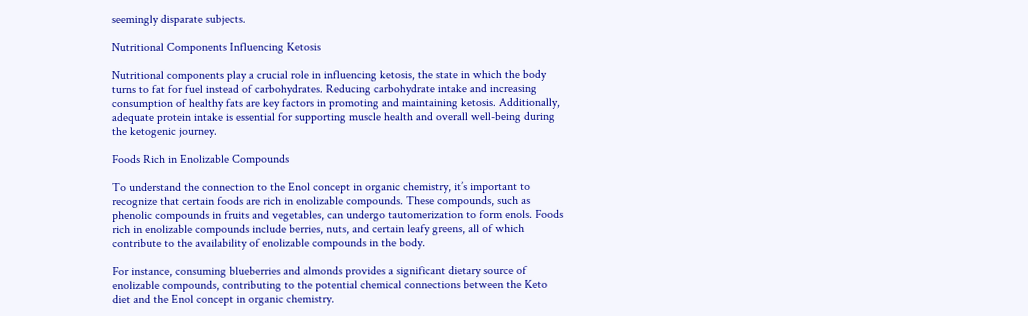seemingly disparate subjects.

Nutritional Components Influencing Ketosis

Nutritional components play a crucial role in influencing ketosis, the state in which the body turns to fat for fuel instead of carbohydrates. Reducing carbohydrate intake and increasing consumption of healthy fats are key factors in promoting and maintaining ketosis. Additionally, adequate protein intake is essential for supporting muscle health and overall well-being during the ketogenic journey.

Foods Rich in Enolizable Compounds

To understand the connection to the Enol concept in organic chemistry, it’s important to recognize that certain foods are rich in enolizable compounds. These compounds, such as phenolic compounds in fruits and vegetables, can undergo tautomerization to form enols. Foods rich in enolizable compounds include berries, nuts, and certain leafy greens, all of which contribute to the availability of enolizable compounds in the body.

For instance, consuming blueberries and almonds provides a significant dietary source of enolizable compounds, contributing to the potential chemical connections between the Keto diet and the Enol concept in organic chemistry.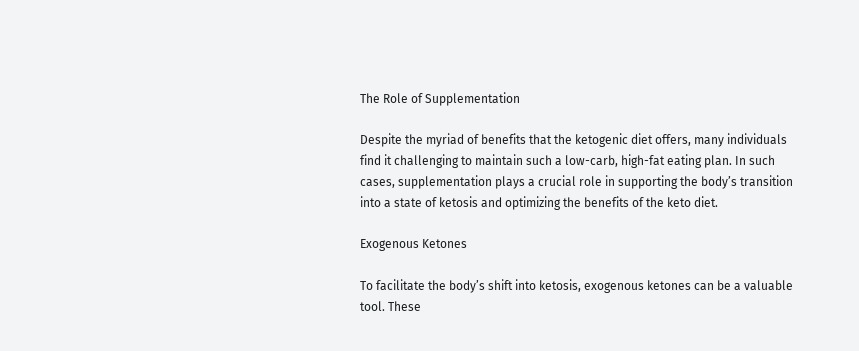The Role of Supplementation

Despite the myriad of benefits that the ketogenic diet offers, many individuals find it challenging to maintain such a low-carb, high-fat eating plan. In such cases, supplementation plays a crucial role in supporting the body’s transition into a state of ketosis and optimizing the benefits of the keto diet.

Exogenous Ketones

To facilitate the body’s shift into ketosis, exogenous ketones can be a valuable tool. These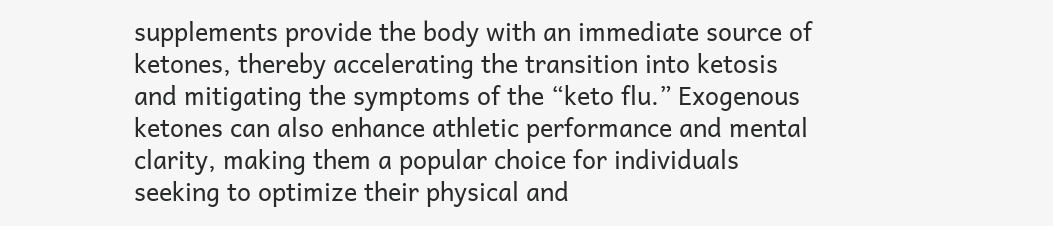supplements provide the body with an immediate source of ketones, thereby accelerating the transition into ketosis and mitigating the symptoms of the “keto flu.” Exogenous ketones can also enhance athletic performance and mental clarity, making them a popular choice for individuals seeking to optimize their physical and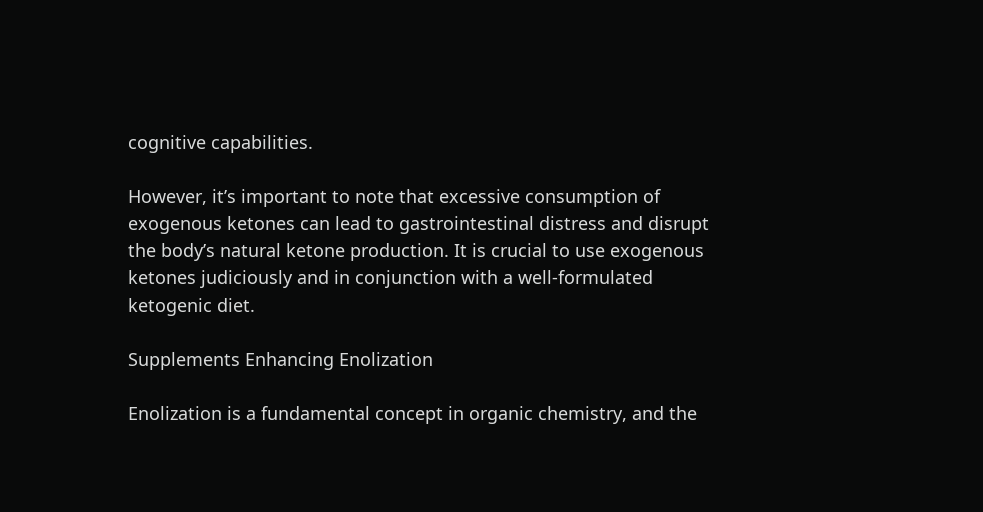cognitive capabilities.

However, it’s important to note that excessive consumption of exogenous ketones can lead to gastrointestinal distress and disrupt the body’s natural ketone production. It is crucial to use exogenous ketones judiciously and in conjunction with a well-formulated ketogenic diet.

Supplements Enhancing Enolization

Enolization is a fundamental concept in organic chemistry, and the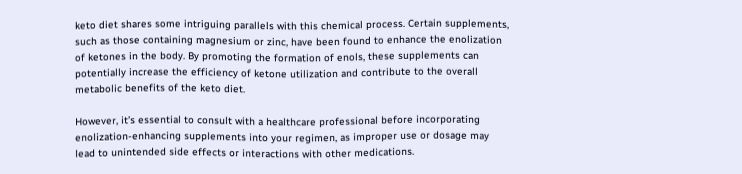keto diet shares some intriguing parallels with this chemical process. Certain supplements, such as those containing magnesium or zinc, have been found to enhance the enolization of ketones in the body. By promoting the formation of enols, these supplements can potentially increase the efficiency of ketone utilization and contribute to the overall metabolic benefits of the keto diet.

However, it’s essential to consult with a healthcare professional before incorporating enolization-enhancing supplements into your regimen, as improper use or dosage may lead to unintended side effects or interactions with other medications.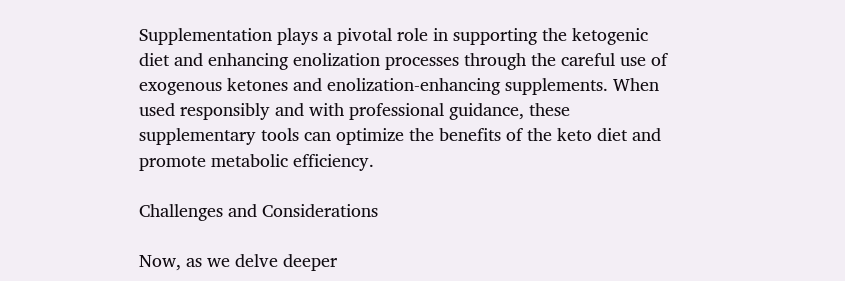Supplementation plays a pivotal role in supporting the ketogenic diet and enhancing enolization processes through the careful use of exogenous ketones and enolization-enhancing supplements. When used responsibly and with professional guidance, these supplementary tools can optimize the benefits of the keto diet and promote metabolic efficiency.

Challenges and Considerations

Now, as we delve deeper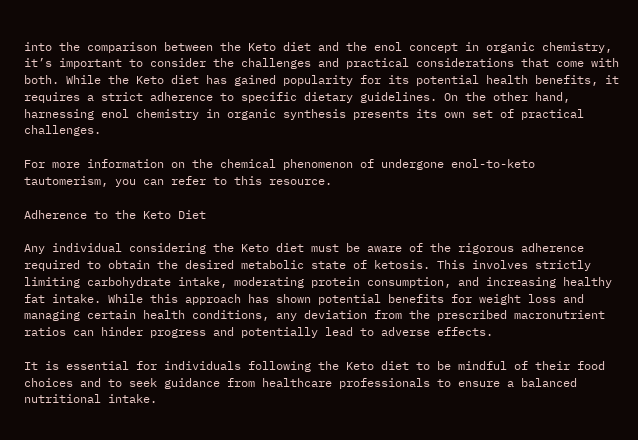into the comparison between the Keto diet and the enol concept in organic chemistry, it’s important to consider the challenges and practical considerations that come with both. While the Keto diet has gained popularity for its potential health benefits, it requires a strict adherence to specific dietary guidelines. On the other hand, harnessing enol chemistry in organic synthesis presents its own set of practical challenges.

For more information on the chemical phenomenon of undergone enol-to-keto tautomerism, you can refer to this resource.

Adherence to the Keto Diet

Any individual considering the Keto diet must be aware of the rigorous adherence required to obtain the desired metabolic state of ketosis. This involves strictly limiting carbohydrate intake, moderating protein consumption, and increasing healthy fat intake. While this approach has shown potential benefits for weight loss and managing certain health conditions, any deviation from the prescribed macronutrient ratios can hinder progress and potentially lead to adverse effects.

It is essential for individuals following the Keto diet to be mindful of their food choices and to seek guidance from healthcare professionals to ensure a balanced nutritional intake.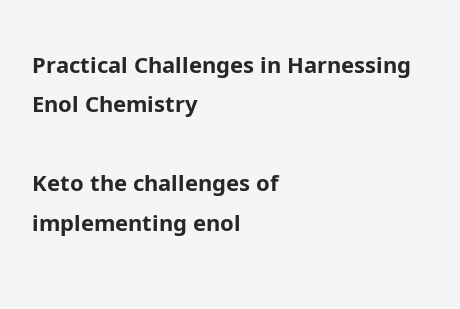Practical Challenges in Harnessing Enol Chemistry

Keto the challenges of implementing enol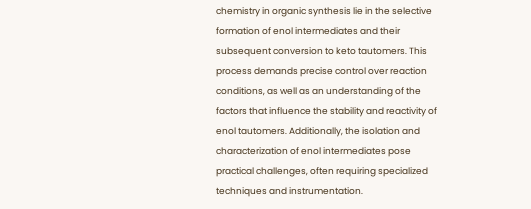chemistry in organic synthesis lie in the selective formation of enol intermediates and their subsequent conversion to keto tautomers. This process demands precise control over reaction conditions, as well as an understanding of the factors that influence the stability and reactivity of enol tautomers. Additionally, the isolation and characterization of enol intermediates pose practical challenges, often requiring specialized techniques and instrumentation.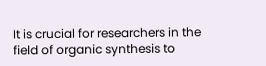It is crucial for researchers in the field of organic synthesis to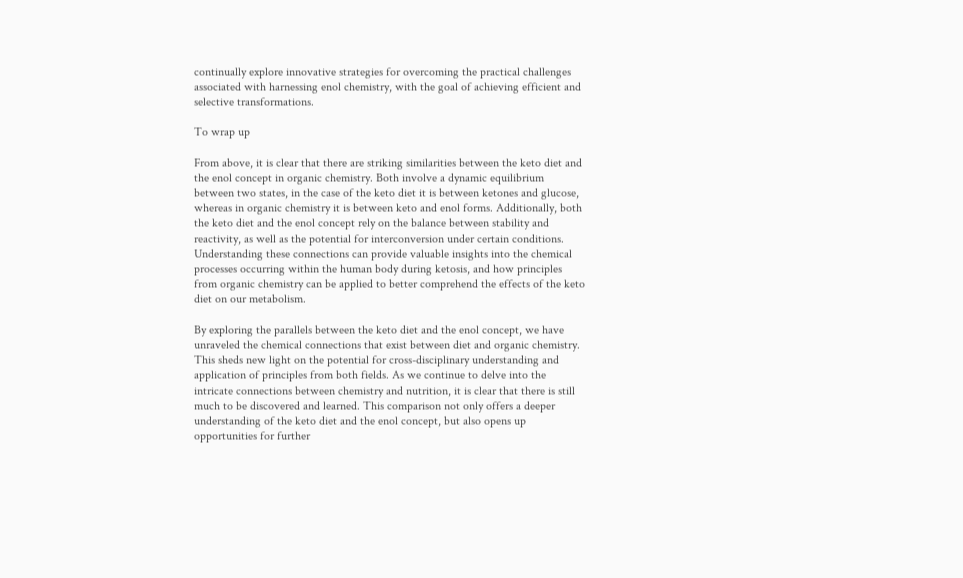continually explore innovative strategies for overcoming the practical challenges associated with harnessing enol chemistry, with the goal of achieving efficient and selective transformations.

To wrap up

From above, it is clear that there are striking similarities between the keto diet and the enol concept in organic chemistry. Both involve a dynamic equilibrium between two states, in the case of the keto diet it is between ketones and glucose, whereas in organic chemistry it is between keto and enol forms. Additionally, both the keto diet and the enol concept rely on the balance between stability and reactivity, as well as the potential for interconversion under certain conditions. Understanding these connections can provide valuable insights into the chemical processes occurring within the human body during ketosis, and how principles from organic chemistry can be applied to better comprehend the effects of the keto diet on our metabolism.

By exploring the parallels between the keto diet and the enol concept, we have unraveled the chemical connections that exist between diet and organic chemistry. This sheds new light on the potential for cross-disciplinary understanding and application of principles from both fields. As we continue to delve into the intricate connections between chemistry and nutrition, it is clear that there is still much to be discovered and learned. This comparison not only offers a deeper understanding of the keto diet and the enol concept, but also opens up opportunities for further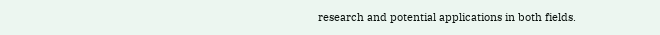research and potential applications in both fields.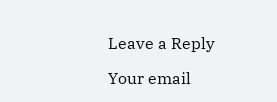Leave a Reply

Your email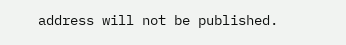address will not be published.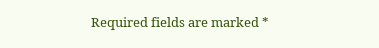Required fields are marked *